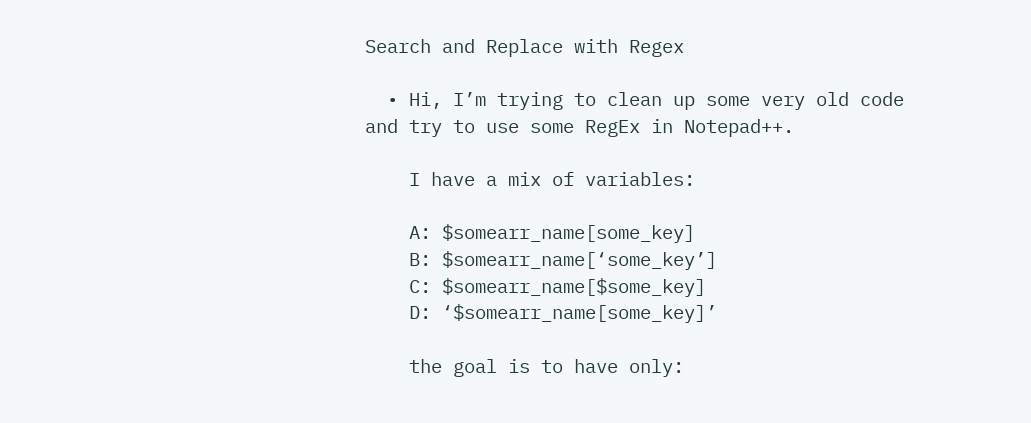Search and Replace with Regex

  • Hi, I’m trying to clean up some very old code and try to use some RegEx in Notepad++.

    I have a mix of variables:

    A: $somearr_name[some_key]
    B: $somearr_name[‘some_key’]
    C: $somearr_name[$some_key]
    D: ‘$somearr_name[some_key]’

    the goal is to have only: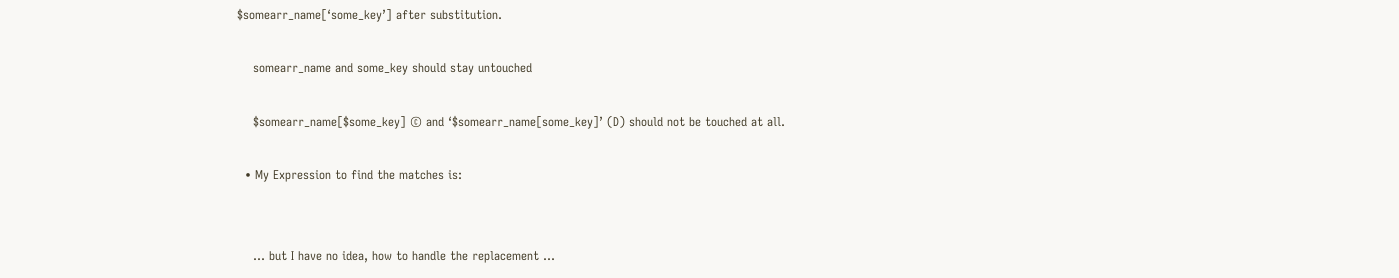$somearr_name[‘some_key’] after substitution.

    somearr_name and some_key should stay untouched

    $somearr_name[$some_key] © and ‘$somearr_name[some_key]’ (D) should not be touched at all.

  • My Expression to find the matches is:


    … but I have no idea, how to handle the replacement …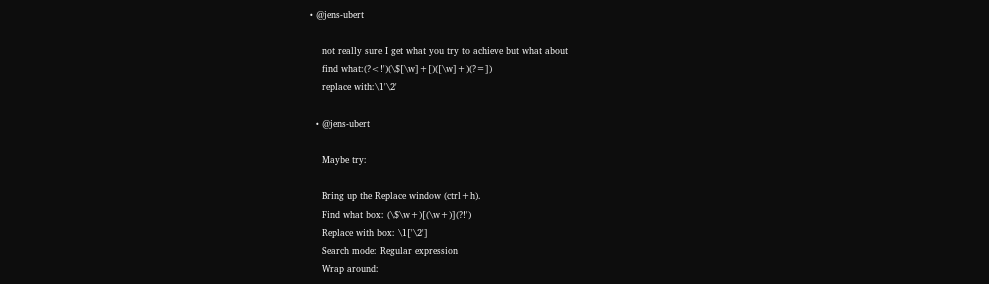• @jens-ubert

    not really sure I get what you try to achieve but what about
    find what:(?<!')(\$[\w]+[)([\w]+)(?=])
    replace with:\1'\2'

  • @jens-ubert

    Maybe try:

    Bring up the Replace window (ctrl+h).
    Find what box: (\$\w+)[(\w+)](?!')
    Replace with box: \1['\2']
    Search mode: Regular expression
    Wrap around: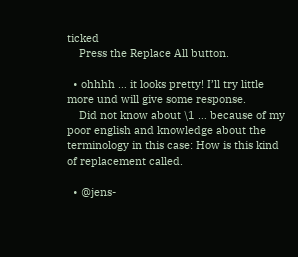ticked
    Press the Replace All button.

  • ohhhh … it looks pretty! I’ll try little more und will give some response.
    Did not know about \1 … because of my poor english and knowledge about the terminology in this case: How is this kind of replacement called.

  • @jens-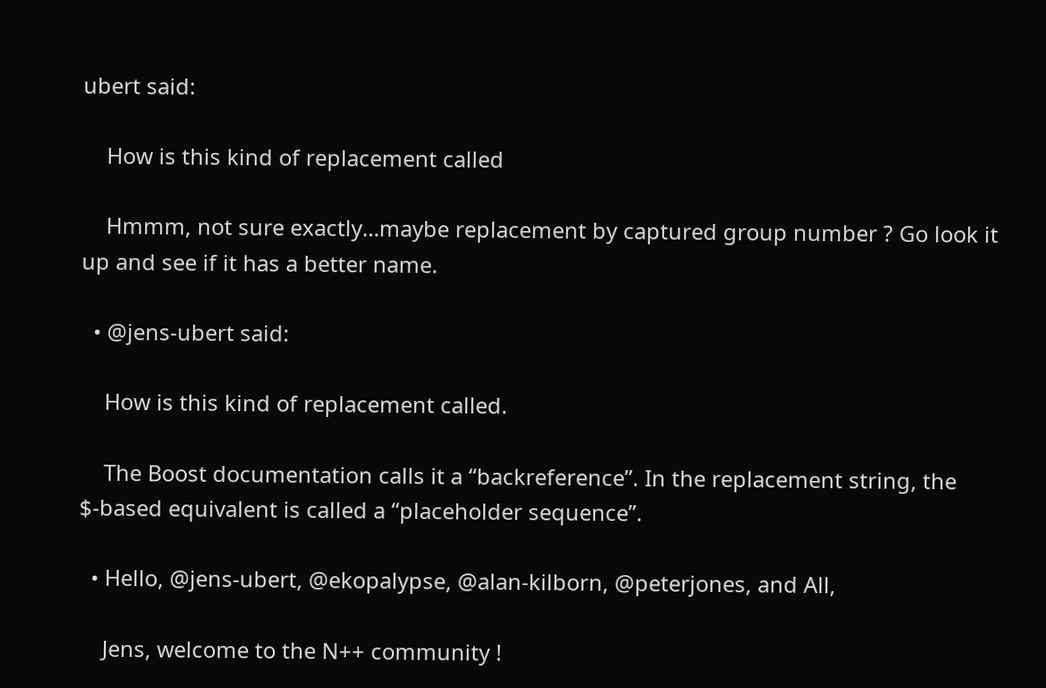ubert said:

    How is this kind of replacement called

    Hmmm, not sure exactly…maybe replacement by captured group number ? Go look it up and see if it has a better name.

  • @jens-ubert said:

    How is this kind of replacement called.

    The Boost documentation calls it a “backreference”. In the replacement string, the $-based equivalent is called a “placeholder sequence”.

  • Hello, @jens-ubert, @ekopalypse, @alan-kilborn, @peterjones, and All,

    Jens, welcome to the N++ community !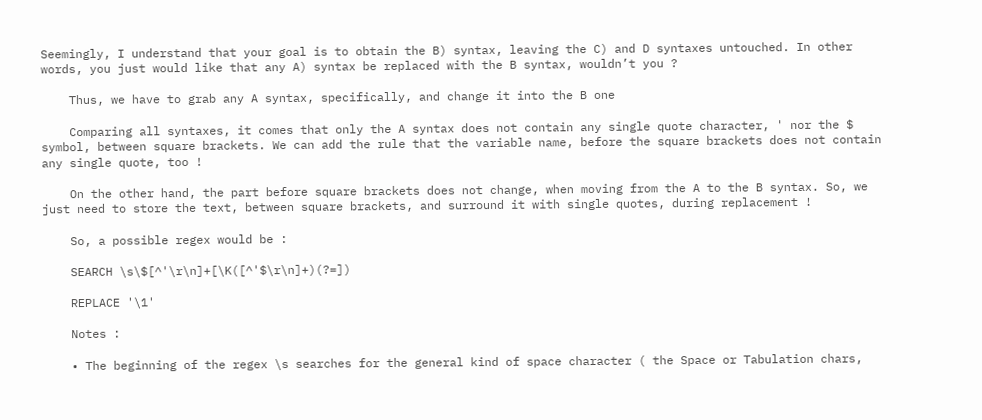Seemingly, I understand that your goal is to obtain the B) syntax, leaving the C) and D syntaxes untouched. In other words, you just would like that any A) syntax be replaced with the B syntax, wouldn’t you ?

    Thus, we have to grab any A syntax, specifically, and change it into the B one

    Comparing all syntaxes, it comes that only the A syntax does not contain any single quote character, ' nor the $ symbol, between square brackets. We can add the rule that the variable name, before the square brackets does not contain any single quote, too !

    On the other hand, the part before square brackets does not change, when moving from the A to the B syntax. So, we just need to store the text, between square brackets, and surround it with single quotes, during replacement !

    So, a possible regex would be :

    SEARCH \s\$[^'\r\n]+[\K([^'$\r\n]+)(?=])

    REPLACE '\1'

    Notes :

    • The beginning of the regex \s searches for the general kind of space character ( the Space or Tabulation chars,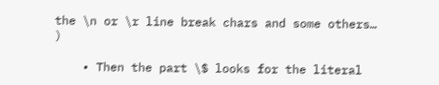the \n or \r line break chars and some others… )

    • Then the part \$ looks for the literal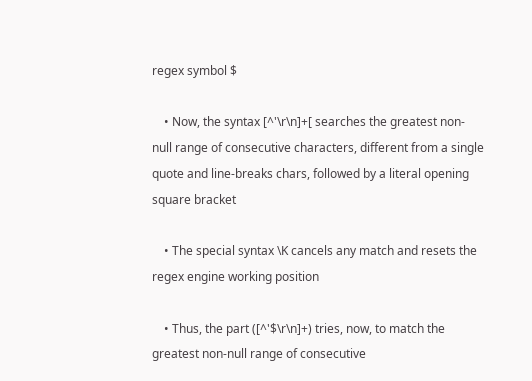regex symbol $

    • Now, the syntax [^'\r\n]+[ searches the greatest non-null range of consecutive characters, different from a single quote and line-breaks chars, followed by a literal opening square bracket

    • The special syntax \K cancels any match and resets the regex engine working position

    • Thus, the part ([^'$\r\n]+) tries, now, to match the greatest non-null range of consecutive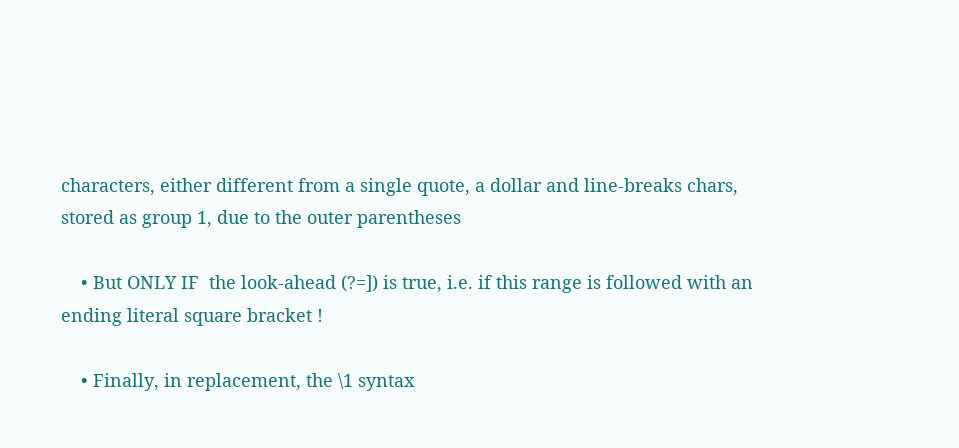characters, either different from a single quote, a dollar and line-breaks chars, stored as group 1, due to the outer parentheses

    • But ONLY IF  the look-ahead (?=]) is true, i.e. if this range is followed with an ending literal square bracket !

    • Finally, in replacement, the \1 syntax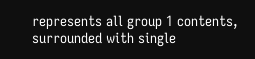represents all group 1 contents, surrounded with single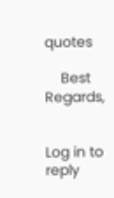quotes

    Best Regards,


Log in to reply